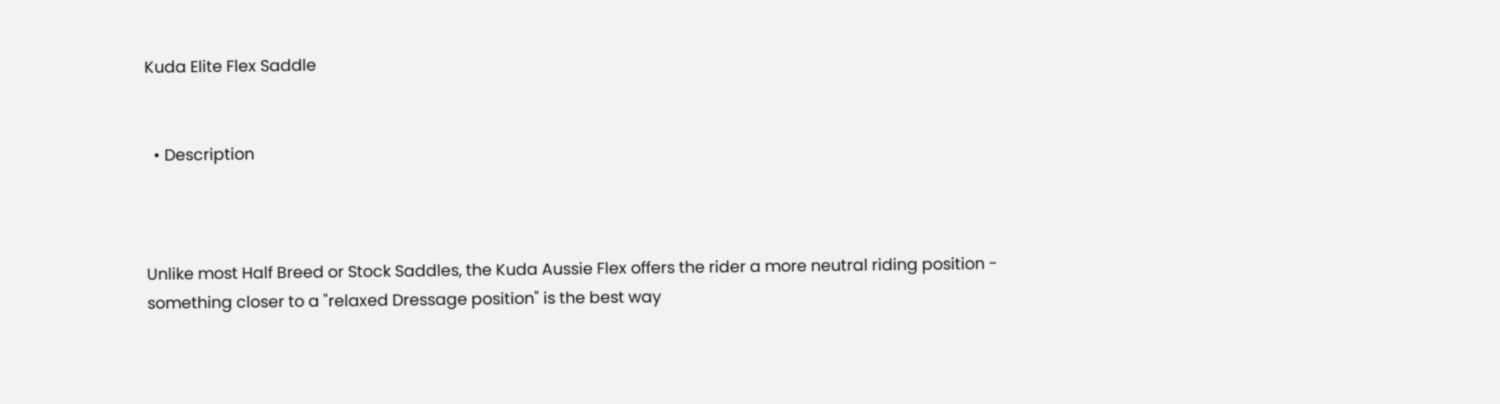Kuda Elite Flex Saddle


  • Description



Unlike most Half Breed or Stock Saddles, the Kuda Aussie Flex offers the rider a more neutral riding position - something closer to a "relaxed Dressage position" is the best way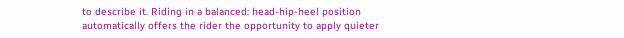to describe it. Riding in a balanced: head-hip-heel position automatically offers the rider the opportunity to apply quieter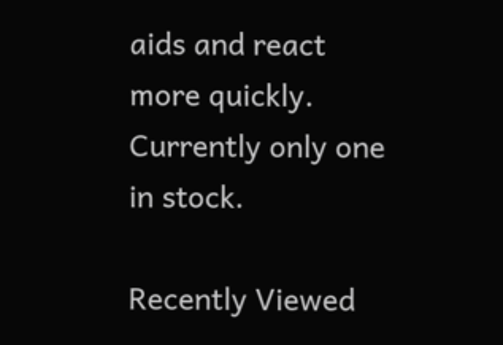aids and react more quickly.
Currently only one in stock.

Recently Viewed